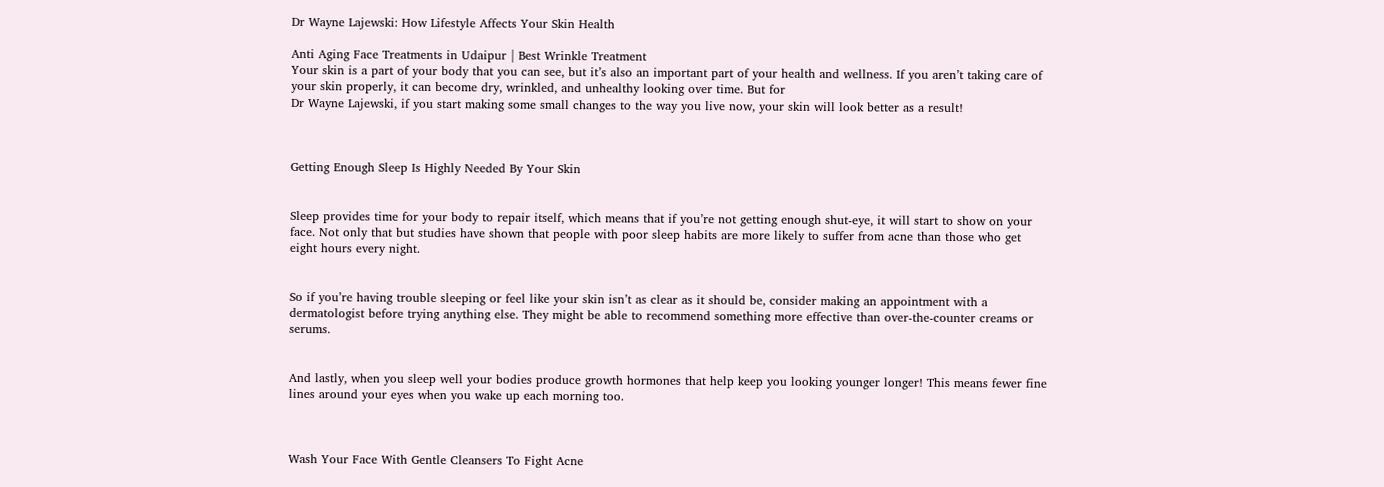Dr Wayne Lajewski: How Lifestyle Affects Your Skin Health

Anti Aging Face Treatments in Udaipur | Best Wrinkle Treatment
Your skin is a part of your body that you can see, but it’s also an important part of your health and wellness. If you aren’t taking care of your skin properly, it can become dry, wrinkled, and unhealthy looking over time. But for
Dr Wayne Lajewski, if you start making some small changes to the way you live now, your skin will look better as a result!



Getting Enough Sleep Is Highly Needed By Your Skin


Sleep provides time for your body to repair itself, which means that if you’re not getting enough shut-eye, it will start to show on your face. Not only that but studies have shown that people with poor sleep habits are more likely to suffer from acne than those who get eight hours every night.


So if you’re having trouble sleeping or feel like your skin isn’t as clear as it should be, consider making an appointment with a dermatologist before trying anything else. They might be able to recommend something more effective than over-the-counter creams or serums.


And lastly, when you sleep well your bodies produce growth hormones that help keep you looking younger longer! This means fewer fine lines around your eyes when you wake up each morning too.



Wash Your Face With Gentle Cleansers To Fight Acne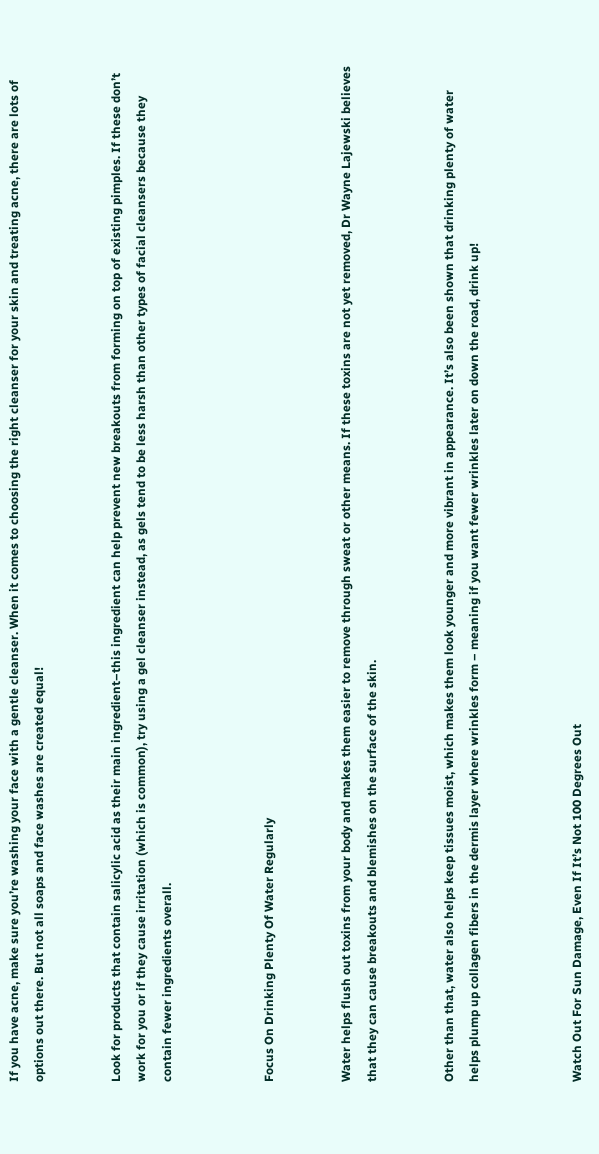If you have acne, make sure you’re washing your face with a gentle cleanser. When it comes to choosing the right cleanser for your skin and treating acne, there are lots of options out there. But not all soaps and face washes are created equal!


Look for products that contain salicylic acid as their main ingredient–this ingredient can help prevent new breakouts from forming on top of existing pimples. If these don’t work for you or if they cause irritation (which is common), try using a gel cleanser instead, as gels tend to be less harsh than other types of facial cleansers because they contain fewer ingredients overall.



Focus On Drinking Plenty Of Water Regularly


Water helps flush out toxins from your body and makes them easier to remove through sweat or other means. If these toxins are not yet removed, Dr Wayne Lajewski believes that they can cause breakouts and blemishes on the surface of the skin.


Other than that, water also helps keep tissues moist, which makes them look younger and more vibrant in appearance. It’s also been shown that drinking plenty of water helps plump up collagen fibers in the dermis layer where wrinkles form – meaning if you want fewer wrinkles later on down the road, drink up!



Watch Out For Sun Damage, Even If It’s Not 100 Degrees Out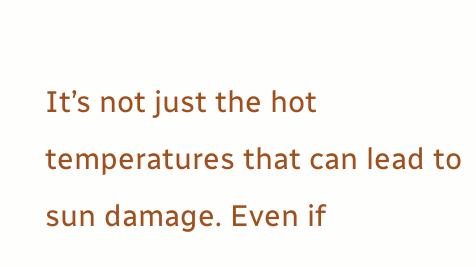It’s not just the hot temperatures that can lead to sun damage. Even if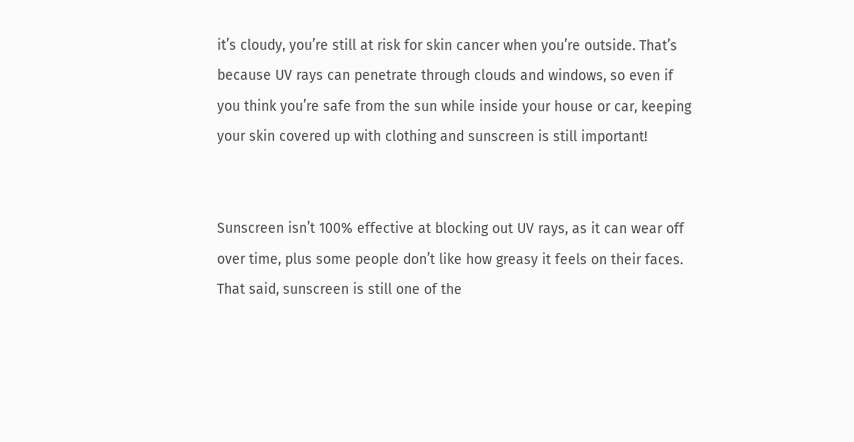it’s cloudy, you’re still at risk for skin cancer when you’re outside. That’s because UV rays can penetrate through clouds and windows, so even if you think you’re safe from the sun while inside your house or car, keeping your skin covered up with clothing and sunscreen is still important!


Sunscreen isn’t 100% effective at blocking out UV rays, as it can wear off over time, plus some people don’t like how greasy it feels on their faces. That said, sunscreen is still one of the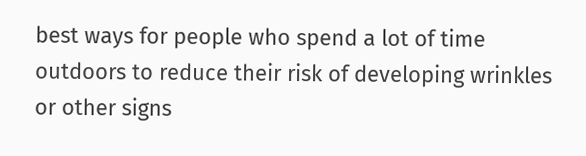best ways for people who spend a lot of time outdoors to reduce their risk of developing wrinkles or other signs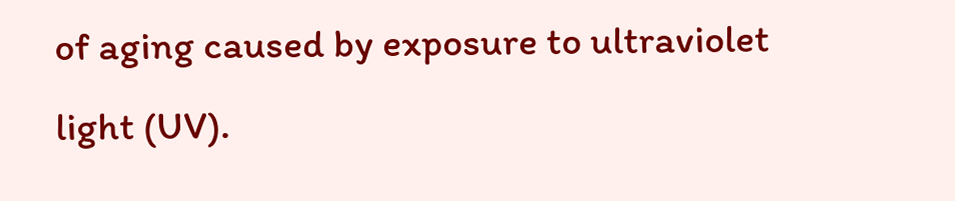of aging caused by exposure to ultraviolet light (UV).